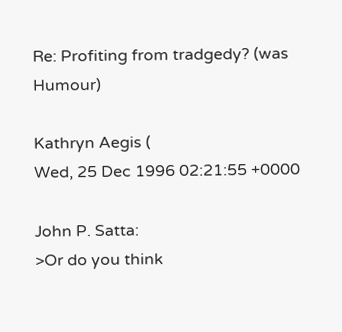Re: Profiting from tradgedy? (was Humour)

Kathryn Aegis (
Wed, 25 Dec 1996 02:21:55 +0000

John P. Satta:
>Or do you think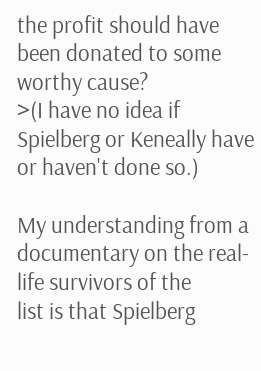the profit should have been donated to some worthy cause?
>(I have no idea if Spielberg or Keneally have or haven't done so.)

My understanding from a documentary on the real-life survivors of the
list is that Spielberg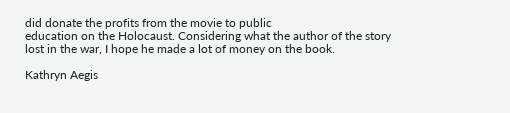did donate the profits from the movie to public
education on the Holocaust. Considering what the author of the story
lost in the war, I hope he made a lot of money on the book.

Kathryn Aegis